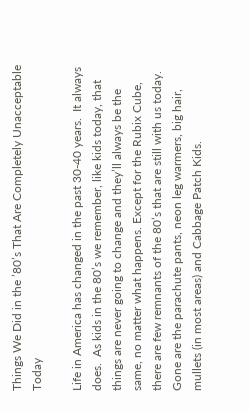Things We Did in the ’80’s That Are Completely Unacceptable Today

Life in America has changed in the past 30-40 years.  It always does.  As kids in the 80’s we remember, like kids today, that things are never going to change and they’ll always be the same, no matter what happens. Except for the Rubix Cube, there are few remnants of the 80’s that are still with us today.  Gone are the parachute pants, neon leg warmers, big hair, mullets (in most areas) and Cabbage Patch Kids.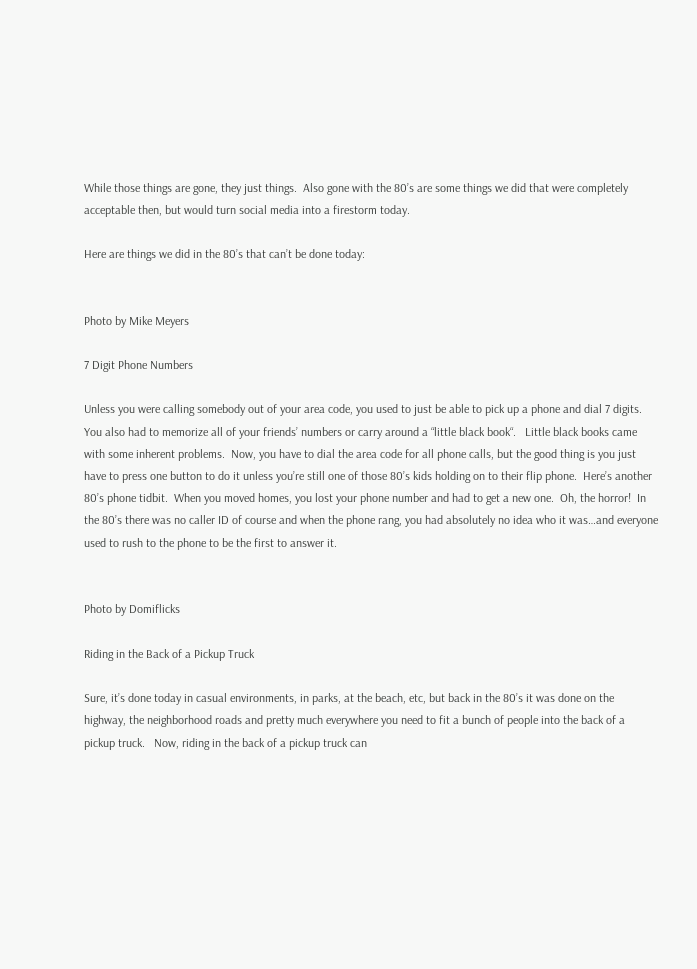While those things are gone, they just things.  Also gone with the 80’s are some things we did that were completely acceptable then, but would turn social media into a firestorm today.

Here are things we did in the 80’s that can’t be done today:


Photo by Mike Meyers

7 Digit Phone Numbers

Unless you were calling somebody out of your area code, you used to just be able to pick up a phone and dial 7 digits.  You also had to memorize all of your friends’ numbers or carry around a “little black book“.   Little black books came with some inherent problems.  Now, you have to dial the area code for all phone calls, but the good thing is you just have to press one button to do it unless you’re still one of those 80’s kids holding on to their flip phone.  Here’s another 80’s phone tidbit.  When you moved homes, you lost your phone number and had to get a new one.  Oh, the horror!  In the 80’s there was no caller ID of course and when the phone rang, you had absolutely no idea who it was…and everyone used to rush to the phone to be the first to answer it.


Photo by Domiflicks

Riding in the Back of a Pickup Truck

Sure, it’s done today in casual environments, in parks, at the beach, etc, but back in the 80’s it was done on the highway, the neighborhood roads and pretty much everywhere you need to fit a bunch of people into the back of a pickup truck.   Now, riding in the back of a pickup truck can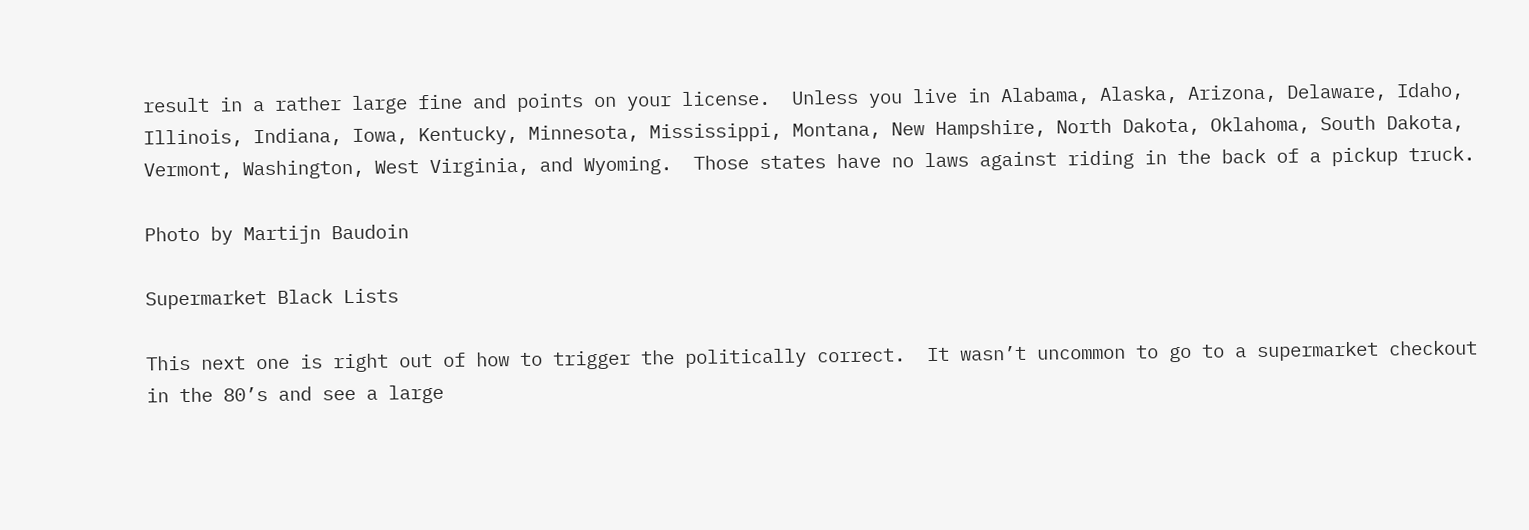result in a rather large fine and points on your license.  Unless you live in Alabama, Alaska, Arizona, Delaware, Idaho, Illinois, Indiana, Iowa, Kentucky, Minnesota, Mississippi, Montana, New Hampshire, North Dakota, Oklahoma, South Dakota, Vermont, Washington, West Virginia, and Wyoming.  Those states have no laws against riding in the back of a pickup truck.

Photo by Martijn Baudoin

Supermarket Black Lists

This next one is right out of how to trigger the politically correct.  It wasn’t uncommon to go to a supermarket checkout in the 80’s and see a large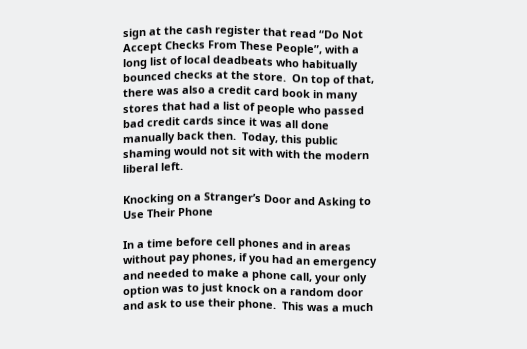sign at the cash register that read “Do Not Accept Checks From These People”, with a long list of local deadbeats who habitually bounced checks at the store.  On top of that, there was also a credit card book in many stores that had a list of people who passed bad credit cards since it was all done manually back then.  Today, this public shaming would not sit with with the modern liberal left.

Knocking on a Stranger’s Door and Asking to Use Their Phone

In a time before cell phones and in areas without pay phones, if you had an emergency and needed to make a phone call, your only option was to just knock on a random door and ask to use their phone.  This was a much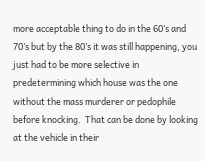more acceptable thing to do in the 60’s and 70’s but by the 80’s it was still happening, you just had to be more selective in predetermining which house was the one without the mass murderer or pedophile before knocking.  That can be done by looking at the vehicle in their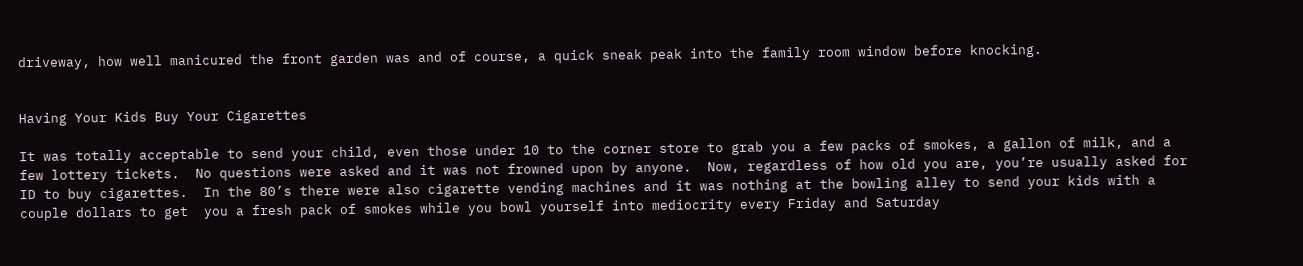driveway, how well manicured the front garden was and of course, a quick sneak peak into the family room window before knocking.


Having Your Kids Buy Your Cigarettes

It was totally acceptable to send your child, even those under 10 to the corner store to grab you a few packs of smokes, a gallon of milk, and a few lottery tickets.  No questions were asked and it was not frowned upon by anyone.  Now, regardless of how old you are, you’re usually asked for ID to buy cigarettes.  In the 80’s there were also cigarette vending machines and it was nothing at the bowling alley to send your kids with a couple dollars to get  you a fresh pack of smokes while you bowl yourself into mediocrity every Friday and Saturday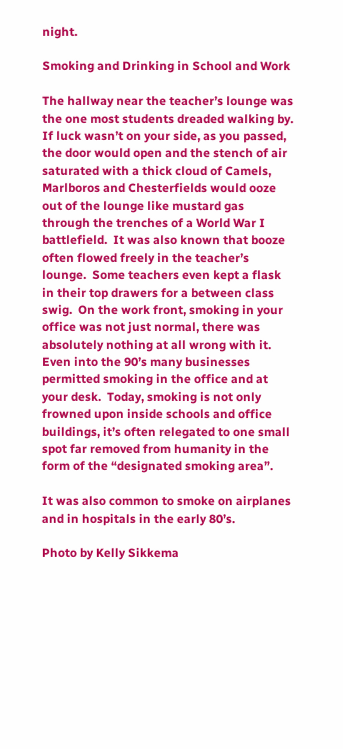night.

Smoking and Drinking in School and Work

The hallway near the teacher’s lounge was the one most students dreaded walking by.  If luck wasn’t on your side, as you passed, the door would open and the stench of air saturated with a thick cloud of Camels, Marlboros and Chesterfields would ooze out of the lounge like mustard gas through the trenches of a World War I battlefield.  It was also known that booze often flowed freely in the teacher’s lounge.  Some teachers even kept a flask in their top drawers for a between class swig.  On the work front, smoking in your office was not just normal, there was absolutely nothing at all wrong with it.  Even into the 90’s many businesses permitted smoking in the office and at your desk.  Today, smoking is not only frowned upon inside schools and office buildings, it’s often relegated to one small spot far removed from humanity in the form of the “designated smoking area”.

It was also common to smoke on airplanes and in hospitals in the early 80’s.

Photo by Kelly Sikkema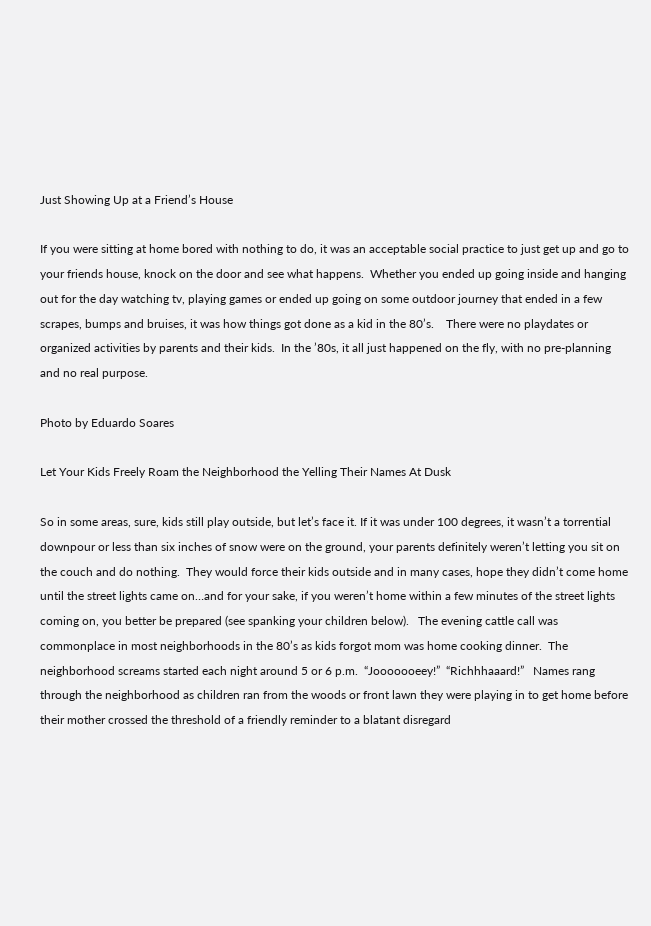Just Showing Up at a Friend’s House

If you were sitting at home bored with nothing to do, it was an acceptable social practice to just get up and go to your friends house, knock on the door and see what happens.  Whether you ended up going inside and hanging out for the day watching tv, playing games or ended up going on some outdoor journey that ended in a few scrapes, bumps and bruises, it was how things got done as a kid in the 80’s.    There were no playdates or organized activities by parents and their kids.  In the ’80s, it all just happened on the fly, with no pre-planning and no real purpose.

Photo by Eduardo Soares

Let Your Kids Freely Roam the Neighborhood the Yelling Their Names At Dusk

So in some areas, sure, kids still play outside, but let’s face it. If it was under 100 degrees, it wasn’t a torrential downpour or less than six inches of snow were on the ground, your parents definitely weren’t letting you sit on the couch and do nothing.  They would force their kids outside and in many cases, hope they didn’t come home until the street lights came on…and for your sake, if you weren’t home within a few minutes of the street lights coming on, you better be prepared (see spanking your children below).   The evening cattle call was commonplace in most neighborhoods in the 80’s as kids forgot mom was home cooking dinner.  The neighborhood screams started each night around 5 or 6 p.m.  “Jooooooeey!”  “Richhhaaard!”   Names rang through the neighborhood as children ran from the woods or front lawn they were playing in to get home before their mother crossed the threshold of a friendly reminder to a blatant disregard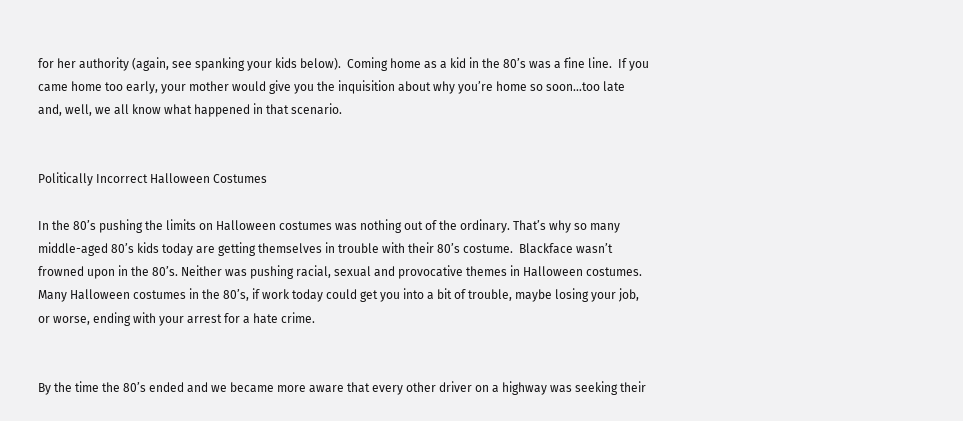for her authority (again, see spanking your kids below).  Coming home as a kid in the 80’s was a fine line.  If you came home too early, your mother would give you the inquisition about why you’re home so soon…too late and, well, we all know what happened in that scenario.


Politically Incorrect Halloween Costumes

In the 80’s pushing the limits on Halloween costumes was nothing out of the ordinary. That’s why so many middle-aged 80’s kids today are getting themselves in trouble with their 80’s costume.  Blackface wasn’t frowned upon in the 80’s. Neither was pushing racial, sexual and provocative themes in Halloween costumes.  Many Halloween costumes in the 80’s, if work today could get you into a bit of trouble, maybe losing your job, or worse, ending with your arrest for a hate crime.


By the time the 80’s ended and we became more aware that every other driver on a highway was seeking their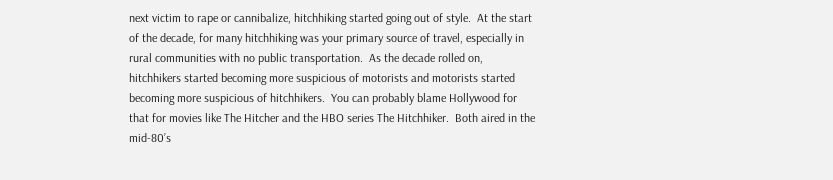next victim to rape or cannibalize, hitchhiking started going out of style.  At the start of the decade, for many hitchhiking was your primary source of travel, especially in rural communities with no public transportation.  As the decade rolled on, hitchhikers started becoming more suspicious of motorists and motorists started becoming more suspicious of hitchhikers.  You can probably blame Hollywood for that for movies like The Hitcher and the HBO series The Hitchhiker.  Both aired in the mid-80’s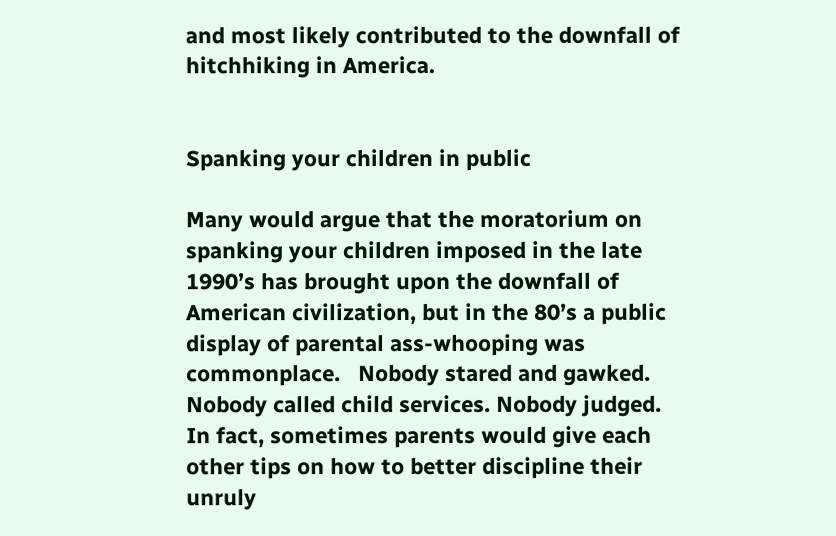and most likely contributed to the downfall of hitchhiking in America.


Spanking your children in public

Many would argue that the moratorium on spanking your children imposed in the late 1990’s has brought upon the downfall of American civilization, but in the 80’s a public display of parental ass-whooping was commonplace.   Nobody stared and gawked.  Nobody called child services. Nobody judged. In fact, sometimes parents would give each other tips on how to better discipline their unruly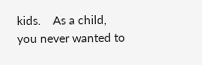kids.    As a child, you never wanted to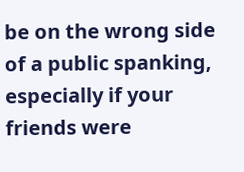be on the wrong side of a public spanking, especially if your friends were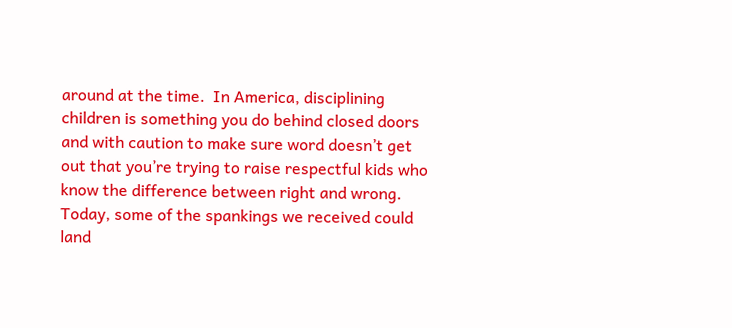around at the time.  In America, disciplining children is something you do behind closed doors and with caution to make sure word doesn’t get out that you’re trying to raise respectful kids who know the difference between right and wrong.  Today, some of the spankings we received could land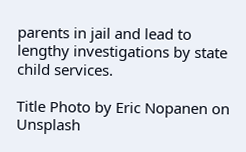parents in jail and lead to lengthy investigations by state child services.

Title Photo by Eric Nopanen on Unsplash